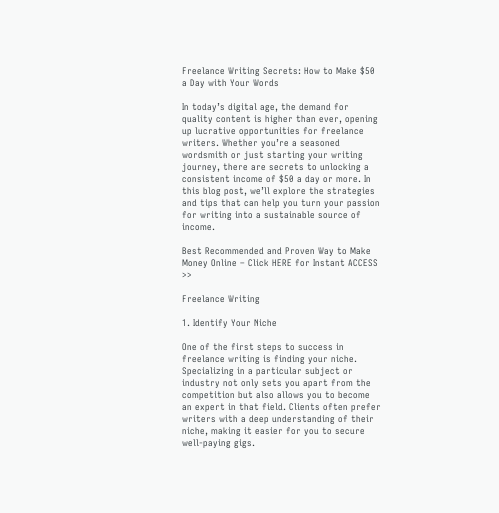Freelance Writing Secrets: How to Make $50 a Day with Your Words

In today’s digital age, the demand for quality content is higher than ever, opening up lucrative opportunities for freelance writers. Whether you’re a seasoned wordsmith or just starting your writing journey, there are secrets to unlocking a consistent income of $50 a day or more. In this blog post, we’ll explore the strategies and tips that can help you turn your passion for writing into a sustainable source of income.

Best Recommended and Proven Way to Make Money Online – Click HERE for Instant ACCESS >>

Freelance Writing

1. Identify Your Niche

One of the first steps to success in freelance writing is finding your niche. Specializing in a particular subject or industry not only sets you apart from the competition but also allows you to become an expert in that field. Clients often prefer writers with a deep understanding of their niche, making it easier for you to secure well-paying gigs.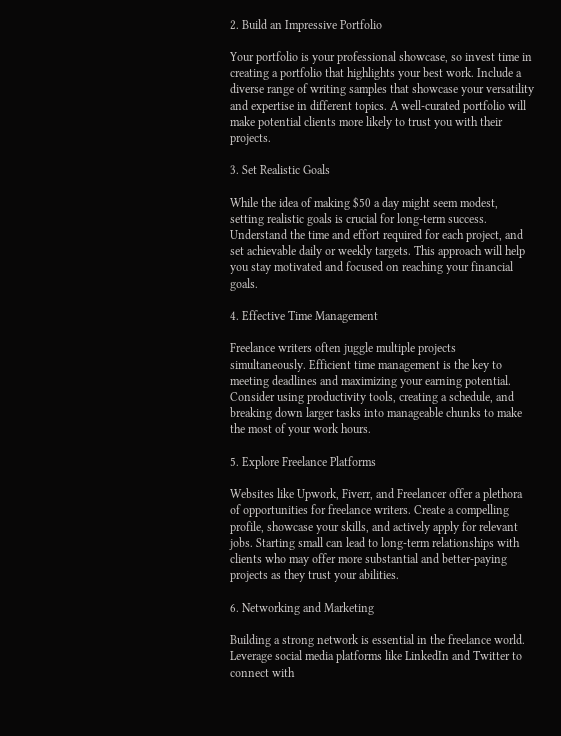2. Build an Impressive Portfolio

Your portfolio is your professional showcase, so invest time in creating a portfolio that highlights your best work. Include a diverse range of writing samples that showcase your versatility and expertise in different topics. A well-curated portfolio will make potential clients more likely to trust you with their projects.

3. Set Realistic Goals

While the idea of making $50 a day might seem modest, setting realistic goals is crucial for long-term success. Understand the time and effort required for each project, and set achievable daily or weekly targets. This approach will help you stay motivated and focused on reaching your financial goals.

4. Effective Time Management

Freelance writers often juggle multiple projects simultaneously. Efficient time management is the key to meeting deadlines and maximizing your earning potential. Consider using productivity tools, creating a schedule, and breaking down larger tasks into manageable chunks to make the most of your work hours.

5. Explore Freelance Platforms

Websites like Upwork, Fiverr, and Freelancer offer a plethora of opportunities for freelance writers. Create a compelling profile, showcase your skills, and actively apply for relevant jobs. Starting small can lead to long-term relationships with clients who may offer more substantial and better-paying projects as they trust your abilities.

6. Networking and Marketing

Building a strong network is essential in the freelance world. Leverage social media platforms like LinkedIn and Twitter to connect with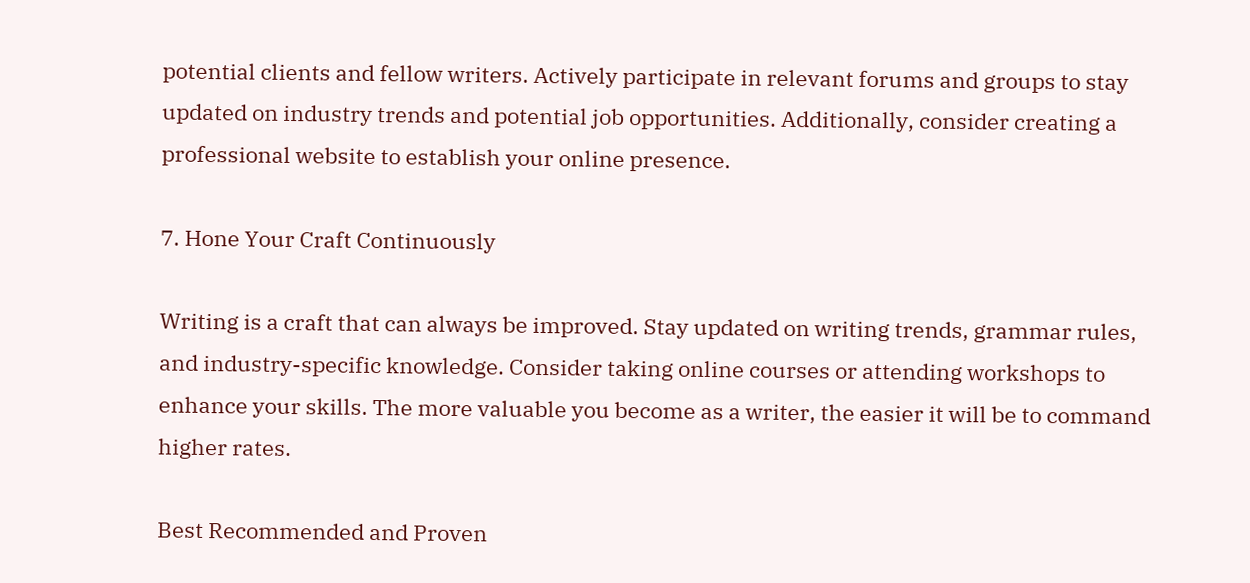potential clients and fellow writers. Actively participate in relevant forums and groups to stay updated on industry trends and potential job opportunities. Additionally, consider creating a professional website to establish your online presence.

7. Hone Your Craft Continuously

Writing is a craft that can always be improved. Stay updated on writing trends, grammar rules, and industry-specific knowledge. Consider taking online courses or attending workshops to enhance your skills. The more valuable you become as a writer, the easier it will be to command higher rates.

Best Recommended and Proven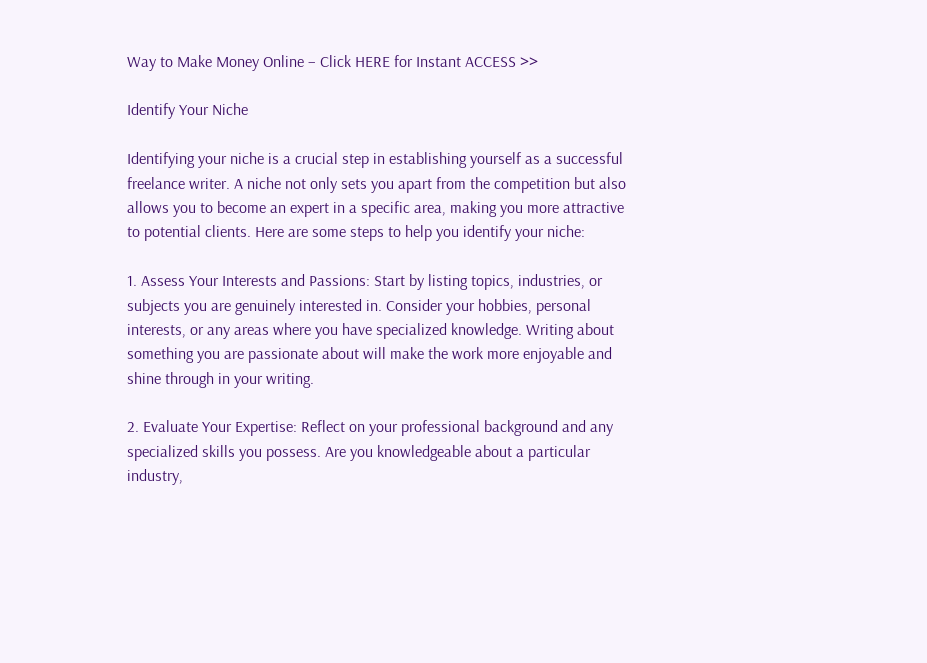Way to Make Money Online – Click HERE for Instant ACCESS >>

Identify Your Niche

Identifying your niche is a crucial step in establishing yourself as a successful freelance writer. A niche not only sets you apart from the competition but also allows you to become an expert in a specific area, making you more attractive to potential clients. Here are some steps to help you identify your niche:

1. Assess Your Interests and Passions: Start by listing topics, industries, or subjects you are genuinely interested in. Consider your hobbies, personal interests, or any areas where you have specialized knowledge. Writing about something you are passionate about will make the work more enjoyable and shine through in your writing.

2. Evaluate Your Expertise: Reflect on your professional background and any specialized skills you possess. Are you knowledgeable about a particular industry,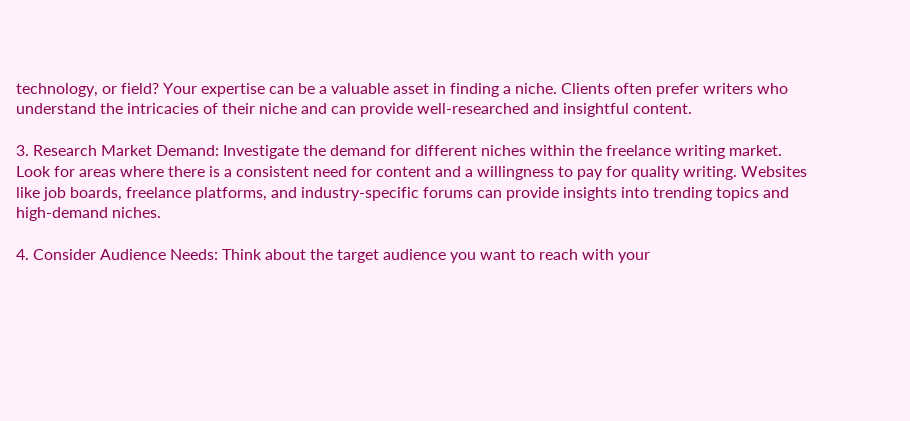technology, or field? Your expertise can be a valuable asset in finding a niche. Clients often prefer writers who understand the intricacies of their niche and can provide well-researched and insightful content.

3. Research Market Demand: Investigate the demand for different niches within the freelance writing market. Look for areas where there is a consistent need for content and a willingness to pay for quality writing. Websites like job boards, freelance platforms, and industry-specific forums can provide insights into trending topics and high-demand niches.

4. Consider Audience Needs: Think about the target audience you want to reach with your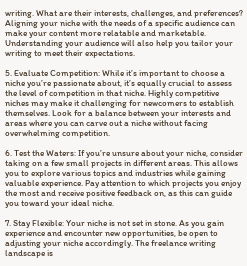writing. What are their interests, challenges, and preferences? Aligning your niche with the needs of a specific audience can make your content more relatable and marketable. Understanding your audience will also help you tailor your writing to meet their expectations.

5. Evaluate Competition: While it’s important to choose a niche you’re passionate about, it’s equally crucial to assess the level of competition in that niche. Highly competitive niches may make it challenging for newcomers to establish themselves. Look for a balance between your interests and areas where you can carve out a niche without facing overwhelming competition.

6. Test the Waters: If you’re unsure about your niche, consider taking on a few small projects in different areas. This allows you to explore various topics and industries while gaining valuable experience. Pay attention to which projects you enjoy the most and receive positive feedback on, as this can guide you toward your ideal niche.

7. Stay Flexible: Your niche is not set in stone. As you gain experience and encounter new opportunities, be open to adjusting your niche accordingly. The freelance writing landscape is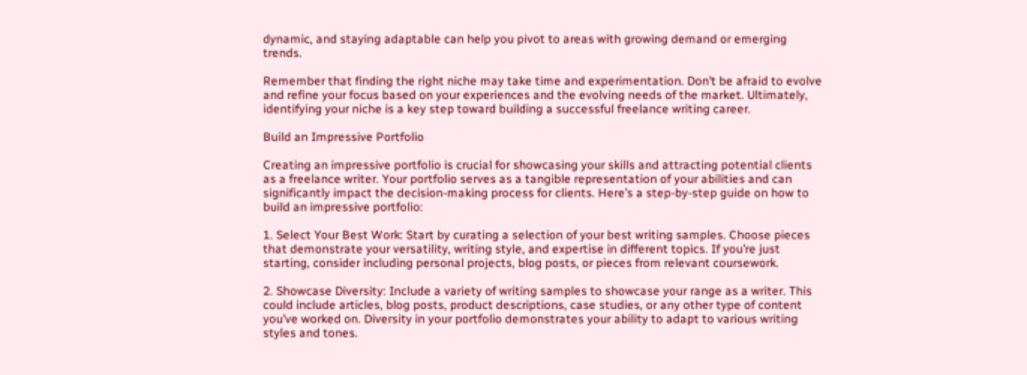dynamic, and staying adaptable can help you pivot to areas with growing demand or emerging trends.

Remember that finding the right niche may take time and experimentation. Don’t be afraid to evolve and refine your focus based on your experiences and the evolving needs of the market. Ultimately, identifying your niche is a key step toward building a successful freelance writing career.

Build an Impressive Portfolio

Creating an impressive portfolio is crucial for showcasing your skills and attracting potential clients as a freelance writer. Your portfolio serves as a tangible representation of your abilities and can significantly impact the decision-making process for clients. Here’s a step-by-step guide on how to build an impressive portfolio:

1. Select Your Best Work: Start by curating a selection of your best writing samples. Choose pieces that demonstrate your versatility, writing style, and expertise in different topics. If you’re just starting, consider including personal projects, blog posts, or pieces from relevant coursework.

2. Showcase Diversity: Include a variety of writing samples to showcase your range as a writer. This could include articles, blog posts, product descriptions, case studies, or any other type of content you’ve worked on. Diversity in your portfolio demonstrates your ability to adapt to various writing styles and tones.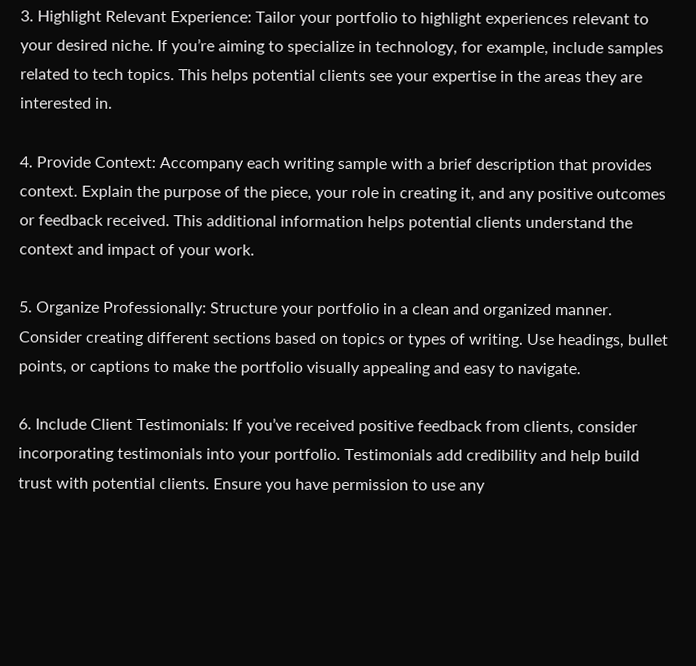3. Highlight Relevant Experience: Tailor your portfolio to highlight experiences relevant to your desired niche. If you’re aiming to specialize in technology, for example, include samples related to tech topics. This helps potential clients see your expertise in the areas they are interested in.

4. Provide Context: Accompany each writing sample with a brief description that provides context. Explain the purpose of the piece, your role in creating it, and any positive outcomes or feedback received. This additional information helps potential clients understand the context and impact of your work.

5. Organize Professionally: Structure your portfolio in a clean and organized manner. Consider creating different sections based on topics or types of writing. Use headings, bullet points, or captions to make the portfolio visually appealing and easy to navigate.

6. Include Client Testimonials: If you’ve received positive feedback from clients, consider incorporating testimonials into your portfolio. Testimonials add credibility and help build trust with potential clients. Ensure you have permission to use any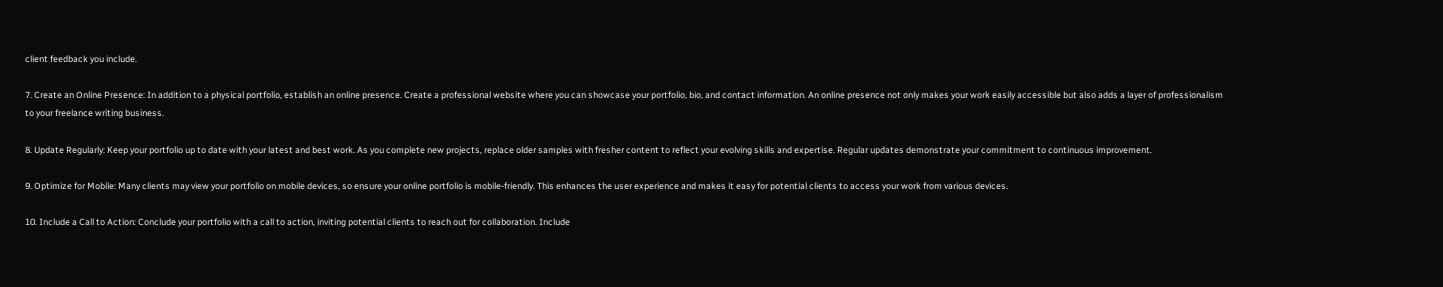client feedback you include.

7. Create an Online Presence: In addition to a physical portfolio, establish an online presence. Create a professional website where you can showcase your portfolio, bio, and contact information. An online presence not only makes your work easily accessible but also adds a layer of professionalism to your freelance writing business.

8. Update Regularly: Keep your portfolio up to date with your latest and best work. As you complete new projects, replace older samples with fresher content to reflect your evolving skills and expertise. Regular updates demonstrate your commitment to continuous improvement.

9. Optimize for Mobile: Many clients may view your portfolio on mobile devices, so ensure your online portfolio is mobile-friendly. This enhances the user experience and makes it easy for potential clients to access your work from various devices.

10. Include a Call to Action: Conclude your portfolio with a call to action, inviting potential clients to reach out for collaboration. Include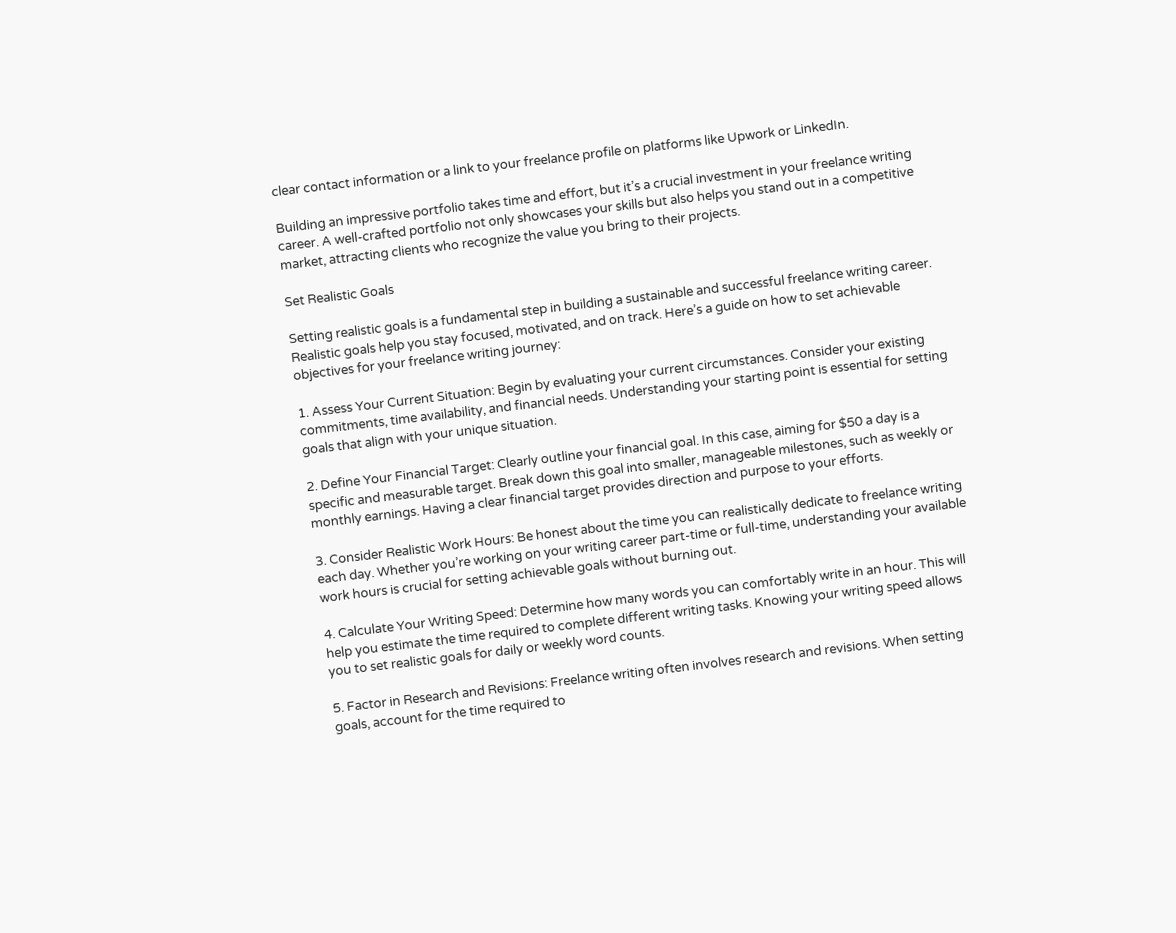clear contact information or a link to your freelance profile on platforms like Upwork or LinkedIn.

Building an impressive portfolio takes time and effort, but it’s a crucial investment in your freelance writing career. A well-crafted portfolio not only showcases your skills but also helps you stand out in a competitive market, attracting clients who recognize the value you bring to their projects.

Set Realistic Goals

Setting realistic goals is a fundamental step in building a sustainable and successful freelance writing career. Realistic goals help you stay focused, motivated, and on track. Here’s a guide on how to set achievable objectives for your freelance writing journey:

1. Assess Your Current Situation: Begin by evaluating your current circumstances. Consider your existing commitments, time availability, and financial needs. Understanding your starting point is essential for setting goals that align with your unique situation.

2. Define Your Financial Target: Clearly outline your financial goal. In this case, aiming for $50 a day is a specific and measurable target. Break down this goal into smaller, manageable milestones, such as weekly or monthly earnings. Having a clear financial target provides direction and purpose to your efforts.

3. Consider Realistic Work Hours: Be honest about the time you can realistically dedicate to freelance writing each day. Whether you’re working on your writing career part-time or full-time, understanding your available work hours is crucial for setting achievable goals without burning out.

4. Calculate Your Writing Speed: Determine how many words you can comfortably write in an hour. This will help you estimate the time required to complete different writing tasks. Knowing your writing speed allows you to set realistic goals for daily or weekly word counts.

5. Factor in Research and Revisions: Freelance writing often involves research and revisions. When setting goals, account for the time required to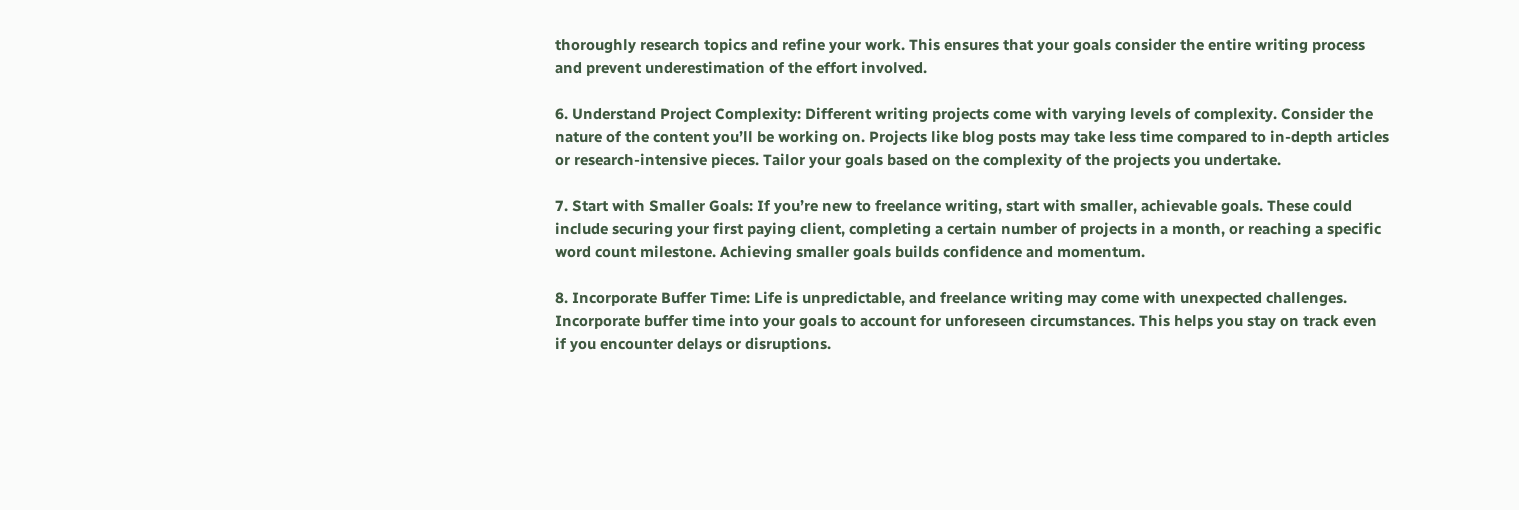thoroughly research topics and refine your work. This ensures that your goals consider the entire writing process and prevent underestimation of the effort involved.

6. Understand Project Complexity: Different writing projects come with varying levels of complexity. Consider the nature of the content you’ll be working on. Projects like blog posts may take less time compared to in-depth articles or research-intensive pieces. Tailor your goals based on the complexity of the projects you undertake.

7. Start with Smaller Goals: If you’re new to freelance writing, start with smaller, achievable goals. These could include securing your first paying client, completing a certain number of projects in a month, or reaching a specific word count milestone. Achieving smaller goals builds confidence and momentum.

8. Incorporate Buffer Time: Life is unpredictable, and freelance writing may come with unexpected challenges. Incorporate buffer time into your goals to account for unforeseen circumstances. This helps you stay on track even if you encounter delays or disruptions.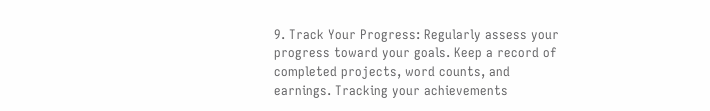9. Track Your Progress: Regularly assess your progress toward your goals. Keep a record of completed projects, word counts, and earnings. Tracking your achievements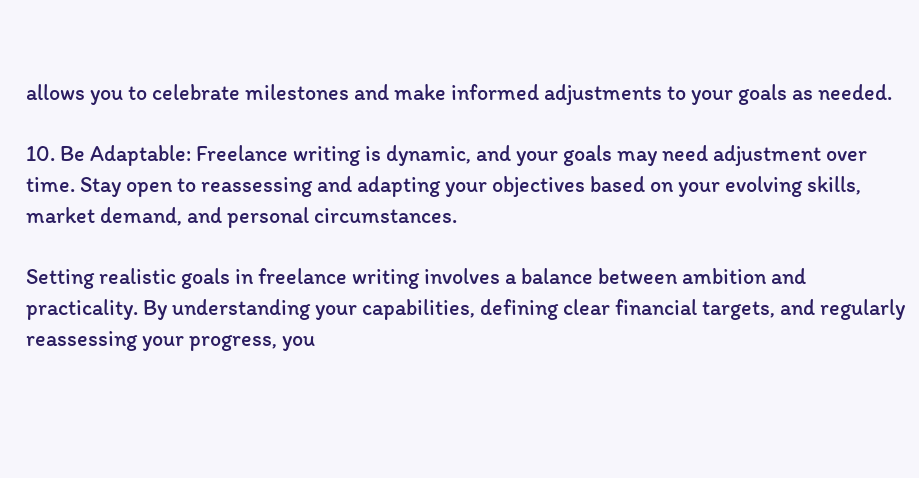allows you to celebrate milestones and make informed adjustments to your goals as needed.

10. Be Adaptable: Freelance writing is dynamic, and your goals may need adjustment over time. Stay open to reassessing and adapting your objectives based on your evolving skills, market demand, and personal circumstances.

Setting realistic goals in freelance writing involves a balance between ambition and practicality. By understanding your capabilities, defining clear financial targets, and regularly reassessing your progress, you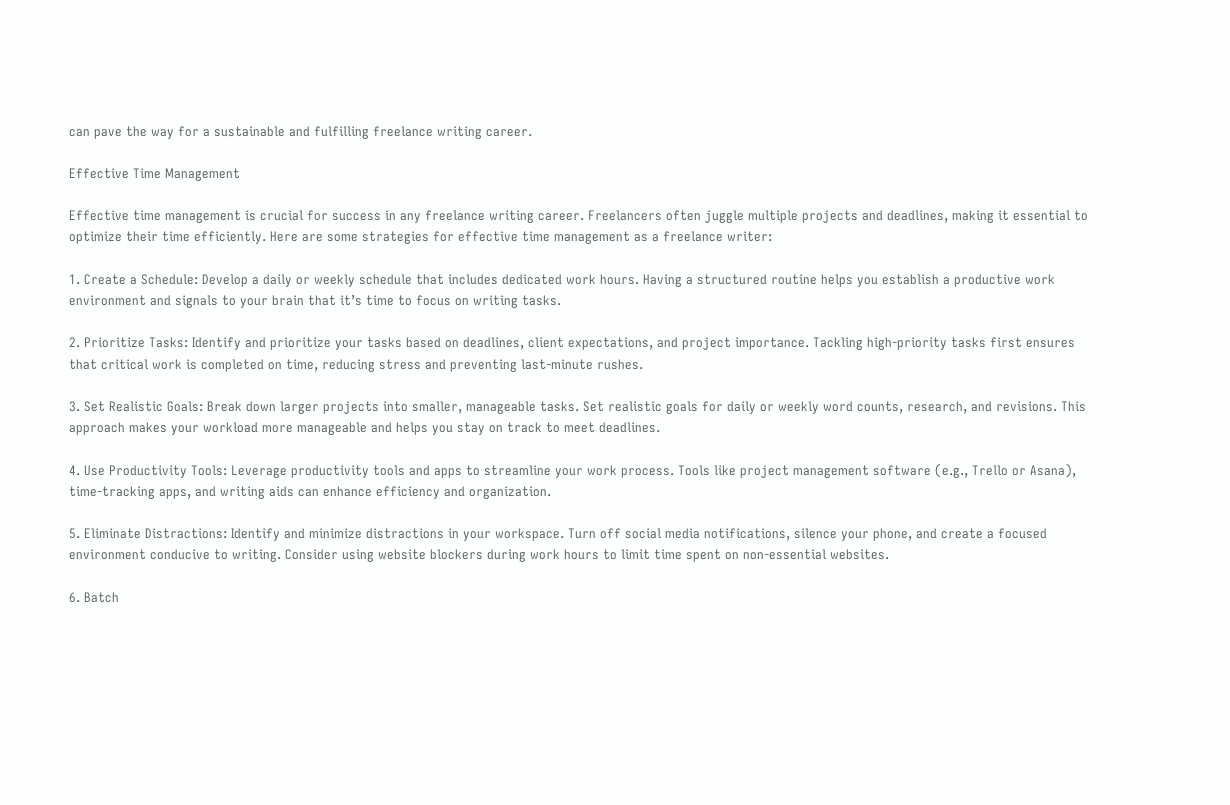can pave the way for a sustainable and fulfilling freelance writing career.

Effective Time Management

Effective time management is crucial for success in any freelance writing career. Freelancers often juggle multiple projects and deadlines, making it essential to optimize their time efficiently. Here are some strategies for effective time management as a freelance writer:

1. Create a Schedule: Develop a daily or weekly schedule that includes dedicated work hours. Having a structured routine helps you establish a productive work environment and signals to your brain that it’s time to focus on writing tasks.

2. Prioritize Tasks: Identify and prioritize your tasks based on deadlines, client expectations, and project importance. Tackling high-priority tasks first ensures that critical work is completed on time, reducing stress and preventing last-minute rushes.

3. Set Realistic Goals: Break down larger projects into smaller, manageable tasks. Set realistic goals for daily or weekly word counts, research, and revisions. This approach makes your workload more manageable and helps you stay on track to meet deadlines.

4. Use Productivity Tools: Leverage productivity tools and apps to streamline your work process. Tools like project management software (e.g., Trello or Asana), time-tracking apps, and writing aids can enhance efficiency and organization.

5. Eliminate Distractions: Identify and minimize distractions in your workspace. Turn off social media notifications, silence your phone, and create a focused environment conducive to writing. Consider using website blockers during work hours to limit time spent on non-essential websites.

6. Batch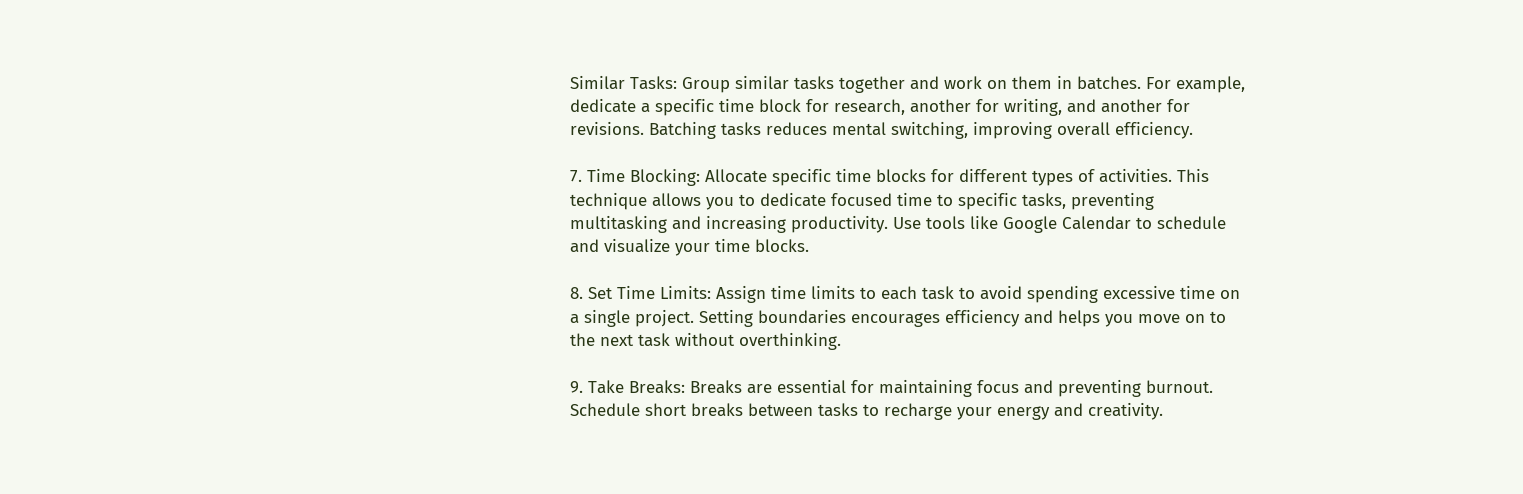Similar Tasks: Group similar tasks together and work on them in batches. For example, dedicate a specific time block for research, another for writing, and another for revisions. Batching tasks reduces mental switching, improving overall efficiency.

7. Time Blocking: Allocate specific time blocks for different types of activities. This technique allows you to dedicate focused time to specific tasks, preventing multitasking and increasing productivity. Use tools like Google Calendar to schedule and visualize your time blocks.

8. Set Time Limits: Assign time limits to each task to avoid spending excessive time on a single project. Setting boundaries encourages efficiency and helps you move on to the next task without overthinking.

9. Take Breaks: Breaks are essential for maintaining focus and preventing burnout. Schedule short breaks between tasks to recharge your energy and creativity.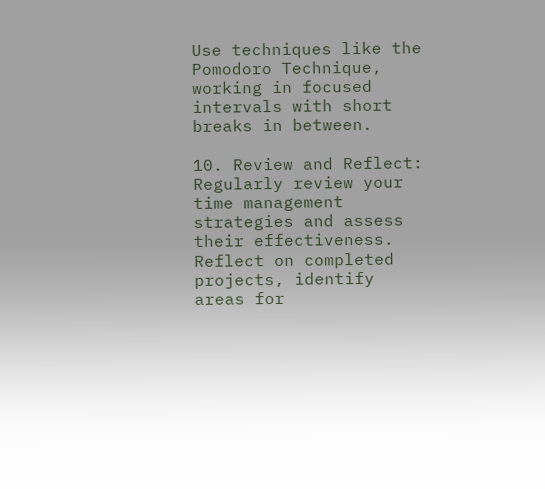Use techniques like the Pomodoro Technique, working in focused intervals with short breaks in between.

10. Review and Reflect: Regularly review your time management strategies and assess their effectiveness. Reflect on completed projects, identify areas for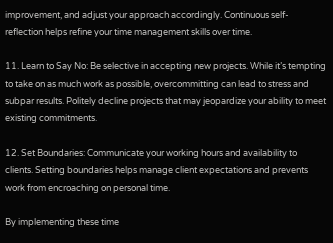improvement, and adjust your approach accordingly. Continuous self-reflection helps refine your time management skills over time.

11. Learn to Say No: Be selective in accepting new projects. While it’s tempting to take on as much work as possible, overcommitting can lead to stress and subpar results. Politely decline projects that may jeopardize your ability to meet existing commitments.

12. Set Boundaries: Communicate your working hours and availability to clients. Setting boundaries helps manage client expectations and prevents work from encroaching on personal time.

By implementing these time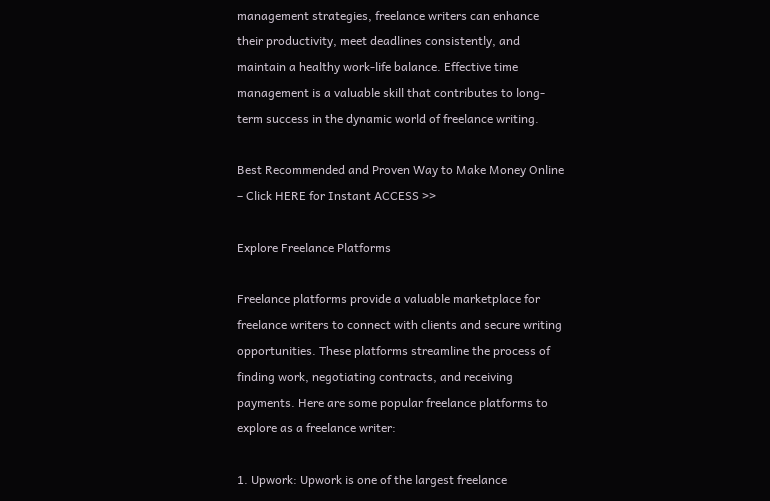management strategies, freelance writers can enhance their productivity, meet deadlines consistently, and maintain a healthy work-life balance. Effective time management is a valuable skill that contributes to long-term success in the dynamic world of freelance writing.

Best Recommended and Proven Way to Make Money Online – Click HERE for Instant ACCESS >>

Explore Freelance Platforms

Freelance platforms provide a valuable marketplace for freelance writers to connect with clients and secure writing opportunities. These platforms streamline the process of finding work, negotiating contracts, and receiving payments. Here are some popular freelance platforms to explore as a freelance writer:

1. Upwork: Upwork is one of the largest freelance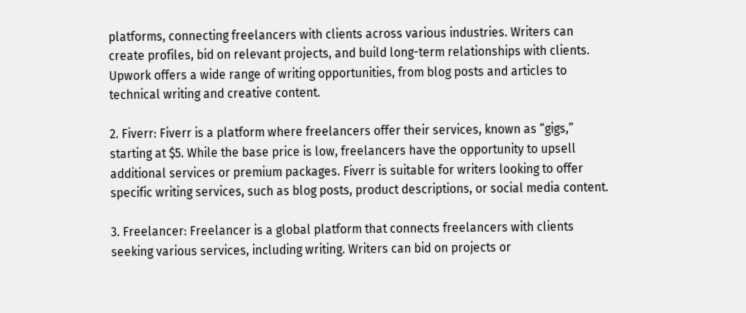platforms, connecting freelancers with clients across various industries. Writers can create profiles, bid on relevant projects, and build long-term relationships with clients. Upwork offers a wide range of writing opportunities, from blog posts and articles to technical writing and creative content.

2. Fiverr: Fiverr is a platform where freelancers offer their services, known as “gigs,” starting at $5. While the base price is low, freelancers have the opportunity to upsell additional services or premium packages. Fiverr is suitable for writers looking to offer specific writing services, such as blog posts, product descriptions, or social media content.

3. Freelancer: Freelancer is a global platform that connects freelancers with clients seeking various services, including writing. Writers can bid on projects or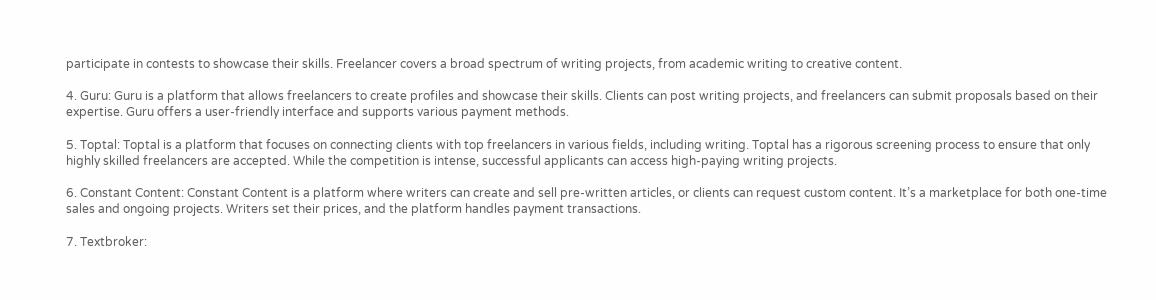participate in contests to showcase their skills. Freelancer covers a broad spectrum of writing projects, from academic writing to creative content.

4. Guru: Guru is a platform that allows freelancers to create profiles and showcase their skills. Clients can post writing projects, and freelancers can submit proposals based on their expertise. Guru offers a user-friendly interface and supports various payment methods.

5. Toptal: Toptal is a platform that focuses on connecting clients with top freelancers in various fields, including writing. Toptal has a rigorous screening process to ensure that only highly skilled freelancers are accepted. While the competition is intense, successful applicants can access high-paying writing projects.

6. Constant Content: Constant Content is a platform where writers can create and sell pre-written articles, or clients can request custom content. It’s a marketplace for both one-time sales and ongoing projects. Writers set their prices, and the platform handles payment transactions.

7. Textbroker: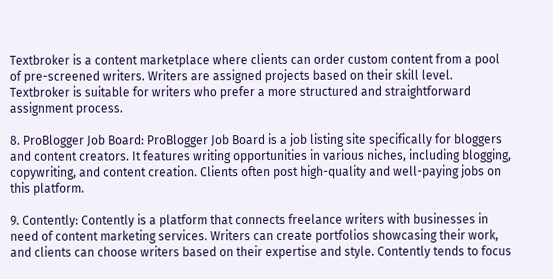Textbroker is a content marketplace where clients can order custom content from a pool of pre-screened writers. Writers are assigned projects based on their skill level. Textbroker is suitable for writers who prefer a more structured and straightforward assignment process.

8. ProBlogger Job Board: ProBlogger Job Board is a job listing site specifically for bloggers and content creators. It features writing opportunities in various niches, including blogging, copywriting, and content creation. Clients often post high-quality and well-paying jobs on this platform.

9. Contently: Contently is a platform that connects freelance writers with businesses in need of content marketing services. Writers can create portfolios showcasing their work, and clients can choose writers based on their expertise and style. Contently tends to focus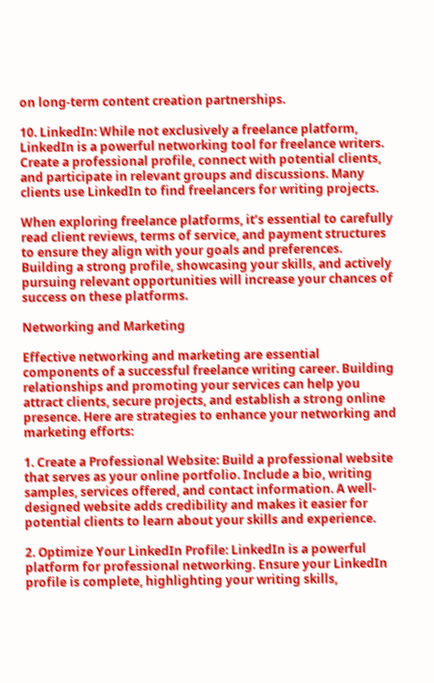on long-term content creation partnerships.

10. LinkedIn: While not exclusively a freelance platform, LinkedIn is a powerful networking tool for freelance writers. Create a professional profile, connect with potential clients, and participate in relevant groups and discussions. Many clients use LinkedIn to find freelancers for writing projects.

When exploring freelance platforms, it’s essential to carefully read client reviews, terms of service, and payment structures to ensure they align with your goals and preferences. Building a strong profile, showcasing your skills, and actively pursuing relevant opportunities will increase your chances of success on these platforms.

Networking and Marketing

Effective networking and marketing are essential components of a successful freelance writing career. Building relationships and promoting your services can help you attract clients, secure projects, and establish a strong online presence. Here are strategies to enhance your networking and marketing efforts:

1. Create a Professional Website: Build a professional website that serves as your online portfolio. Include a bio, writing samples, services offered, and contact information. A well-designed website adds credibility and makes it easier for potential clients to learn about your skills and experience.

2. Optimize Your LinkedIn Profile: LinkedIn is a powerful platform for professional networking. Ensure your LinkedIn profile is complete, highlighting your writing skills,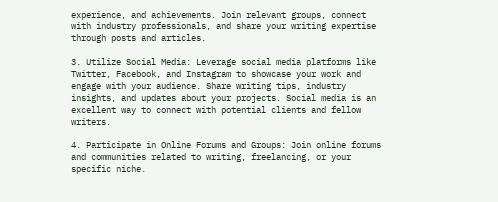experience, and achievements. Join relevant groups, connect with industry professionals, and share your writing expertise through posts and articles.

3. Utilize Social Media: Leverage social media platforms like Twitter, Facebook, and Instagram to showcase your work and engage with your audience. Share writing tips, industry insights, and updates about your projects. Social media is an excellent way to connect with potential clients and fellow writers.

4. Participate in Online Forums and Groups: Join online forums and communities related to writing, freelancing, or your specific niche.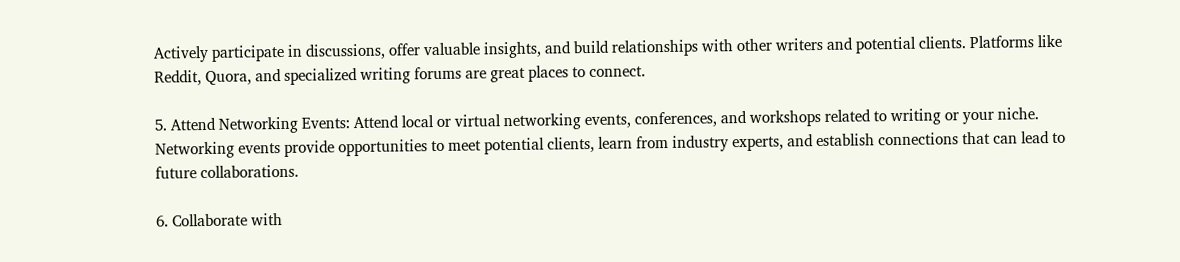Actively participate in discussions, offer valuable insights, and build relationships with other writers and potential clients. Platforms like Reddit, Quora, and specialized writing forums are great places to connect.

5. Attend Networking Events: Attend local or virtual networking events, conferences, and workshops related to writing or your niche. Networking events provide opportunities to meet potential clients, learn from industry experts, and establish connections that can lead to future collaborations.

6. Collaborate with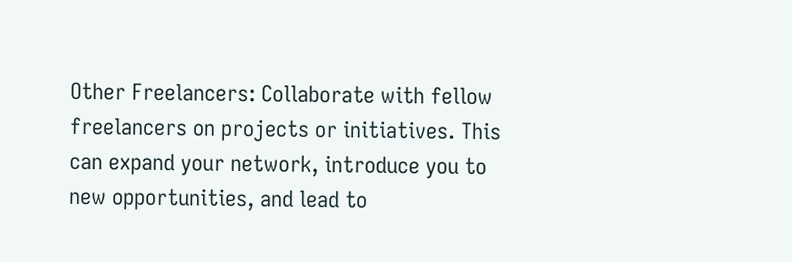Other Freelancers: Collaborate with fellow freelancers on projects or initiatives. This can expand your network, introduce you to new opportunities, and lead to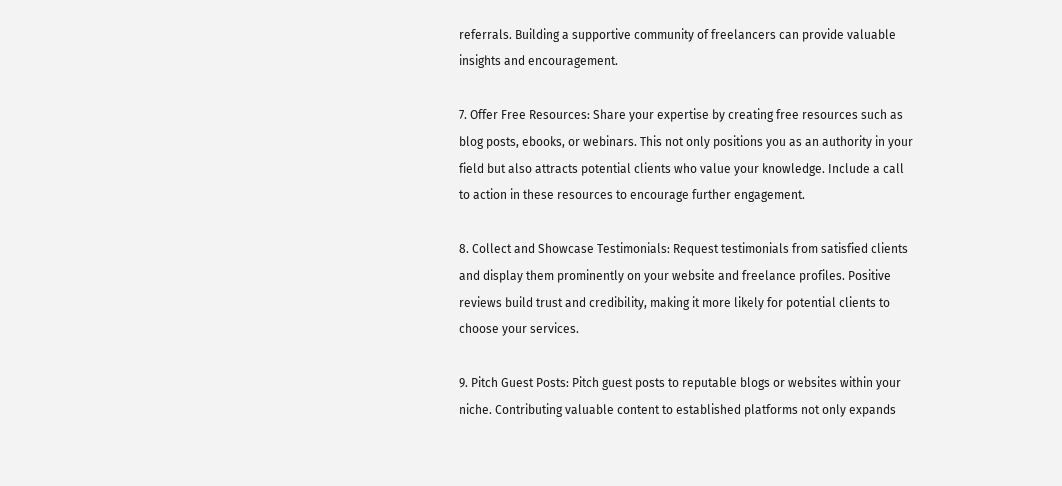referrals. Building a supportive community of freelancers can provide valuable insights and encouragement.

7. Offer Free Resources: Share your expertise by creating free resources such as blog posts, ebooks, or webinars. This not only positions you as an authority in your field but also attracts potential clients who value your knowledge. Include a call to action in these resources to encourage further engagement.

8. Collect and Showcase Testimonials: Request testimonials from satisfied clients and display them prominently on your website and freelance profiles. Positive reviews build trust and credibility, making it more likely for potential clients to choose your services.

9. Pitch Guest Posts: Pitch guest posts to reputable blogs or websites within your niche. Contributing valuable content to established platforms not only expands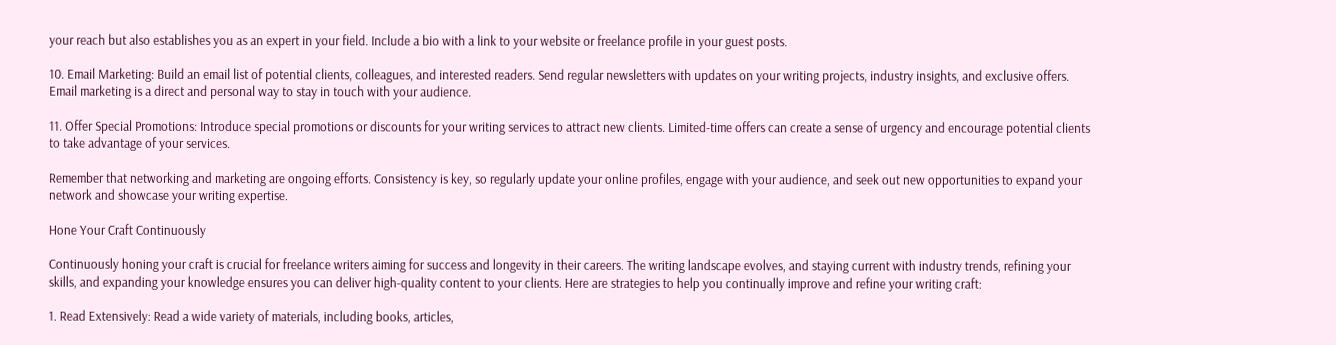your reach but also establishes you as an expert in your field. Include a bio with a link to your website or freelance profile in your guest posts.

10. Email Marketing: Build an email list of potential clients, colleagues, and interested readers. Send regular newsletters with updates on your writing projects, industry insights, and exclusive offers. Email marketing is a direct and personal way to stay in touch with your audience.

11. Offer Special Promotions: Introduce special promotions or discounts for your writing services to attract new clients. Limited-time offers can create a sense of urgency and encourage potential clients to take advantage of your services.

Remember that networking and marketing are ongoing efforts. Consistency is key, so regularly update your online profiles, engage with your audience, and seek out new opportunities to expand your network and showcase your writing expertise.

Hone Your Craft Continuously

Continuously honing your craft is crucial for freelance writers aiming for success and longevity in their careers. The writing landscape evolves, and staying current with industry trends, refining your skills, and expanding your knowledge ensures you can deliver high-quality content to your clients. Here are strategies to help you continually improve and refine your writing craft:

1. Read Extensively: Read a wide variety of materials, including books, articles,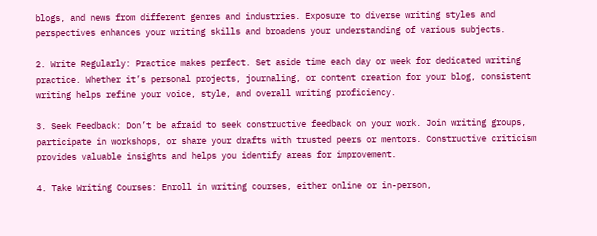blogs, and news from different genres and industries. Exposure to diverse writing styles and perspectives enhances your writing skills and broadens your understanding of various subjects.

2. Write Regularly: Practice makes perfect. Set aside time each day or week for dedicated writing practice. Whether it’s personal projects, journaling, or content creation for your blog, consistent writing helps refine your voice, style, and overall writing proficiency.

3. Seek Feedback: Don’t be afraid to seek constructive feedback on your work. Join writing groups, participate in workshops, or share your drafts with trusted peers or mentors. Constructive criticism provides valuable insights and helps you identify areas for improvement.

4. Take Writing Courses: Enroll in writing courses, either online or in-person,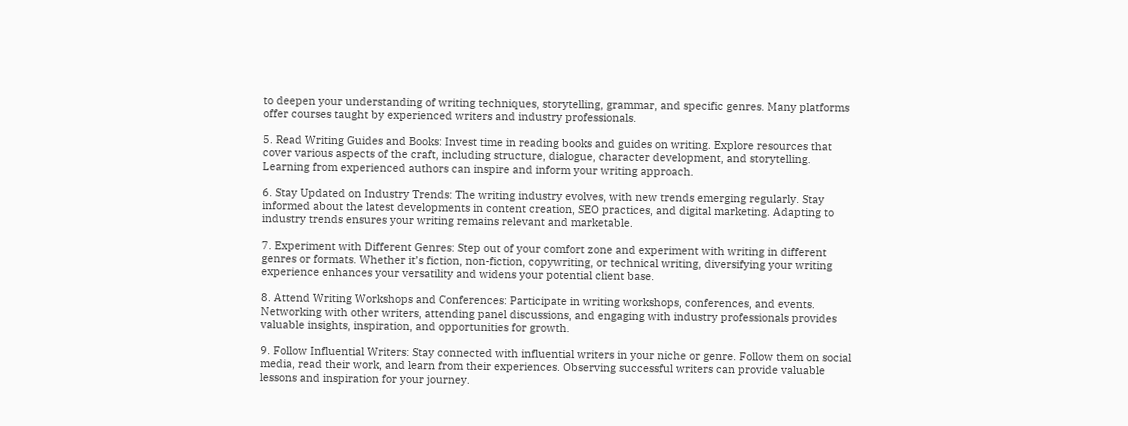to deepen your understanding of writing techniques, storytelling, grammar, and specific genres. Many platforms offer courses taught by experienced writers and industry professionals.

5. Read Writing Guides and Books: Invest time in reading books and guides on writing. Explore resources that cover various aspects of the craft, including structure, dialogue, character development, and storytelling. Learning from experienced authors can inspire and inform your writing approach.

6. Stay Updated on Industry Trends: The writing industry evolves, with new trends emerging regularly. Stay informed about the latest developments in content creation, SEO practices, and digital marketing. Adapting to industry trends ensures your writing remains relevant and marketable.

7. Experiment with Different Genres: Step out of your comfort zone and experiment with writing in different genres or formats. Whether it’s fiction, non-fiction, copywriting, or technical writing, diversifying your writing experience enhances your versatility and widens your potential client base.

8. Attend Writing Workshops and Conferences: Participate in writing workshops, conferences, and events. Networking with other writers, attending panel discussions, and engaging with industry professionals provides valuable insights, inspiration, and opportunities for growth.

9. Follow Influential Writers: Stay connected with influential writers in your niche or genre. Follow them on social media, read their work, and learn from their experiences. Observing successful writers can provide valuable lessons and inspiration for your journey.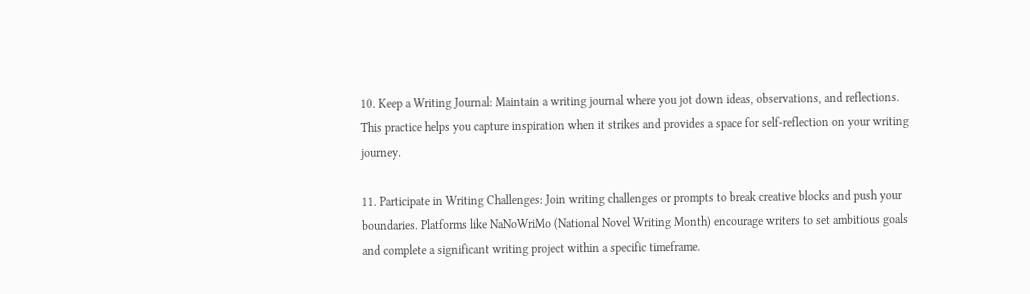10. Keep a Writing Journal: Maintain a writing journal where you jot down ideas, observations, and reflections. This practice helps you capture inspiration when it strikes and provides a space for self-reflection on your writing journey.

11. Participate in Writing Challenges: Join writing challenges or prompts to break creative blocks and push your boundaries. Platforms like NaNoWriMo (National Novel Writing Month) encourage writers to set ambitious goals and complete a significant writing project within a specific timeframe.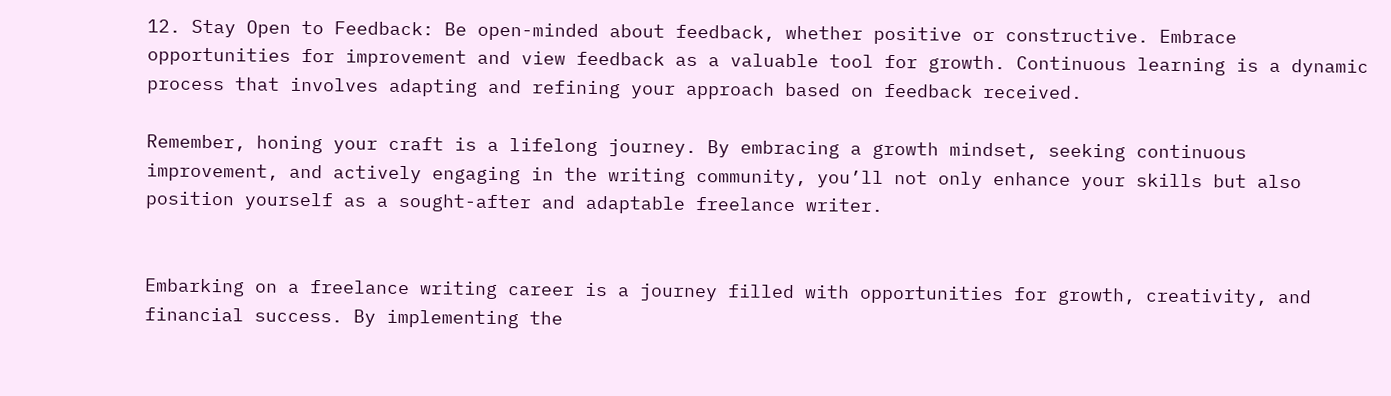12. Stay Open to Feedback: Be open-minded about feedback, whether positive or constructive. Embrace opportunities for improvement and view feedback as a valuable tool for growth. Continuous learning is a dynamic process that involves adapting and refining your approach based on feedback received.

Remember, honing your craft is a lifelong journey. By embracing a growth mindset, seeking continuous improvement, and actively engaging in the writing community, you’ll not only enhance your skills but also position yourself as a sought-after and adaptable freelance writer.


Embarking on a freelance writing career is a journey filled with opportunities for growth, creativity, and financial success. By implementing the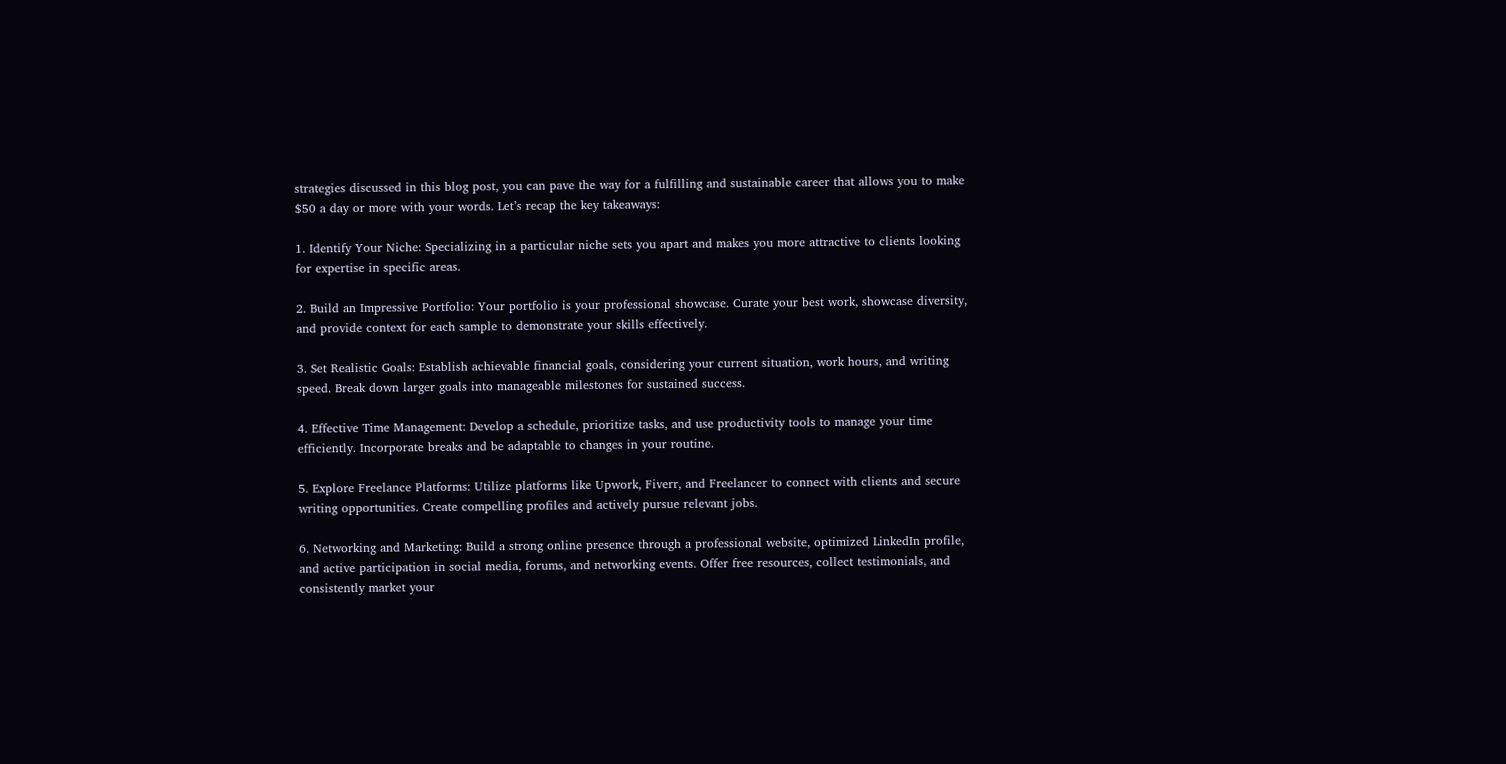strategies discussed in this blog post, you can pave the way for a fulfilling and sustainable career that allows you to make $50 a day or more with your words. Let’s recap the key takeaways:

1. Identify Your Niche: Specializing in a particular niche sets you apart and makes you more attractive to clients looking for expertise in specific areas.

2. Build an Impressive Portfolio: Your portfolio is your professional showcase. Curate your best work, showcase diversity, and provide context for each sample to demonstrate your skills effectively.

3. Set Realistic Goals: Establish achievable financial goals, considering your current situation, work hours, and writing speed. Break down larger goals into manageable milestones for sustained success.

4. Effective Time Management: Develop a schedule, prioritize tasks, and use productivity tools to manage your time efficiently. Incorporate breaks and be adaptable to changes in your routine.

5. Explore Freelance Platforms: Utilize platforms like Upwork, Fiverr, and Freelancer to connect with clients and secure writing opportunities. Create compelling profiles and actively pursue relevant jobs.

6. Networking and Marketing: Build a strong online presence through a professional website, optimized LinkedIn profile, and active participation in social media, forums, and networking events. Offer free resources, collect testimonials, and consistently market your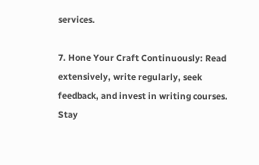services.

7. Hone Your Craft Continuously: Read extensively, write regularly, seek feedback, and invest in writing courses. Stay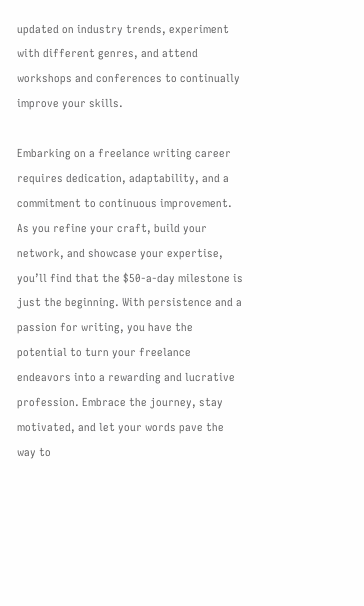updated on industry trends, experiment with different genres, and attend workshops and conferences to continually improve your skills.

Embarking on a freelance writing career requires dedication, adaptability, and a commitment to continuous improvement. As you refine your craft, build your network, and showcase your expertise, you’ll find that the $50-a-day milestone is just the beginning. With persistence and a passion for writing, you have the potential to turn your freelance endeavors into a rewarding and lucrative profession. Embrace the journey, stay motivated, and let your words pave the way to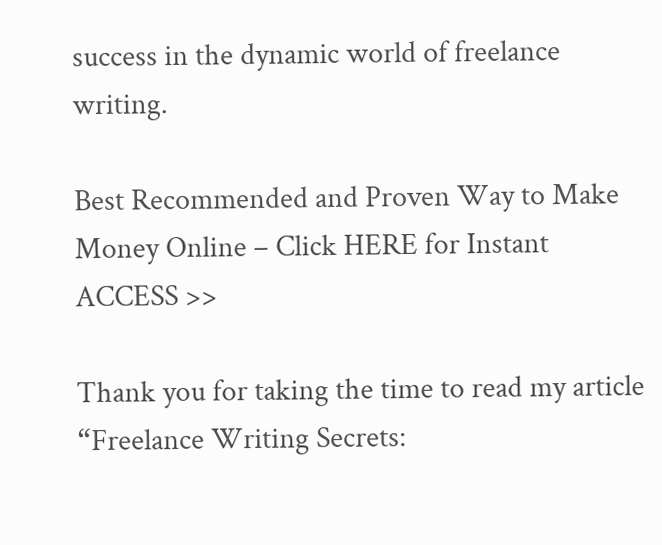success in the dynamic world of freelance writing.

Best Recommended and Proven Way to Make Money Online – Click HERE for Instant ACCESS >>

Thank you for taking the time to read my article “Freelance Writing Secrets: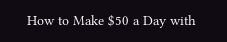How to Make $50 a Day with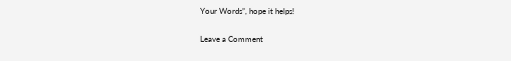Your Words”, hope it helps!

Leave a Comment